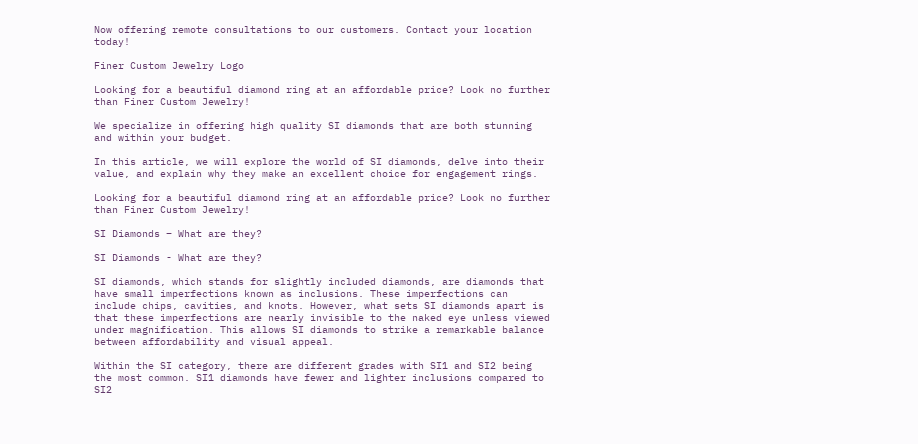Now offering remote consultations to our customers. Contact your location today!

Finer Custom Jewelry Logo

Looking for a beautiful diamond ring at an affordable price? Look no further than Finer Custom Jewelry!

We specialize in offering high quality SI diamonds that are both stunning and within your budget.

In this article, we will explore the world of SI diamonds, delve into their value, and explain why they make an excellent choice for engagement rings.

Looking for a beautiful diamond ring at an affordable price? Look no further than Finer Custom Jewelry!

SI Diamonds – What are they?

SI Diamonds - What are they?

SI diamonds, which stands for slightly included diamonds, are diamonds that have small imperfections known as inclusions. These imperfections can include chips, cavities, and knots. However, what sets SI diamonds apart is that these imperfections are nearly invisible to the naked eye unless viewed under magnification. This allows SI diamonds to strike a remarkable balance between affordability and visual appeal.

Within the SI category, there are different grades with SI1 and SI2 being the most common. SI1 diamonds have fewer and lighter inclusions compared to SI2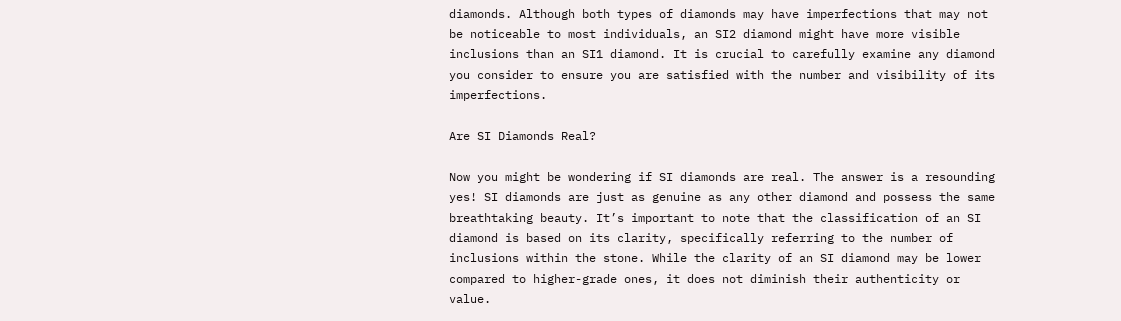diamonds. Although both types of diamonds may have imperfections that may not be noticeable to most individuals, an SI2 diamond might have more visible inclusions than an SI1 diamond. It is crucial to carefully examine any diamond you consider to ensure you are satisfied with the number and visibility of its imperfections.

Are SI Diamonds Real?

Now you might be wondering if SI diamonds are real. The answer is a resounding yes! SI diamonds are just as genuine as any other diamond and possess the same breathtaking beauty. It’s important to note that the classification of an SI diamond is based on its clarity, specifically referring to the number of inclusions within the stone. While the clarity of an SI diamond may be lower compared to higher-grade ones, it does not diminish their authenticity or value.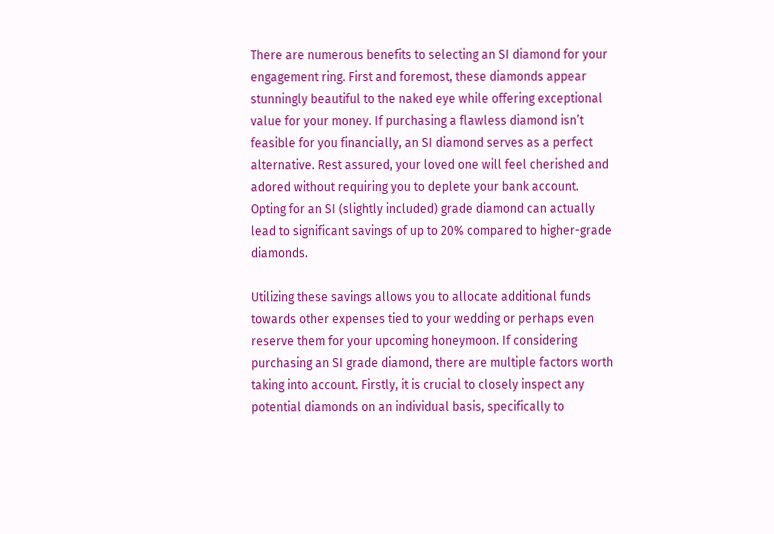There are numerous benefits to selecting an SI diamond for your engagement ring. First and foremost, these diamonds appear stunningly beautiful to the naked eye while offering exceptional value for your money. If purchasing a flawless diamond isn’t feasible for you financially, an SI diamond serves as a perfect alternative. Rest assured, your loved one will feel cherished and adored without requiring you to deplete your bank account. Opting for an SI (slightly included) grade diamond can actually lead to significant savings of up to 20% compared to higher-grade diamonds.

Utilizing these savings allows you to allocate additional funds towards other expenses tied to your wedding or perhaps even reserve them for your upcoming honeymoon. If considering purchasing an SI grade diamond, there are multiple factors worth taking into account. Firstly, it is crucial to closely inspect any potential diamonds on an individual basis, specifically to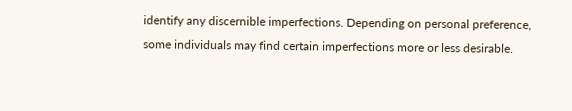identify any discernible imperfections. Depending on personal preference, some individuals may find certain imperfections more or less desirable.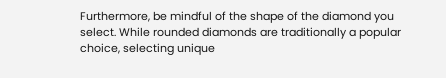Furthermore, be mindful of the shape of the diamond you select. While rounded diamonds are traditionally a popular choice, selecting unique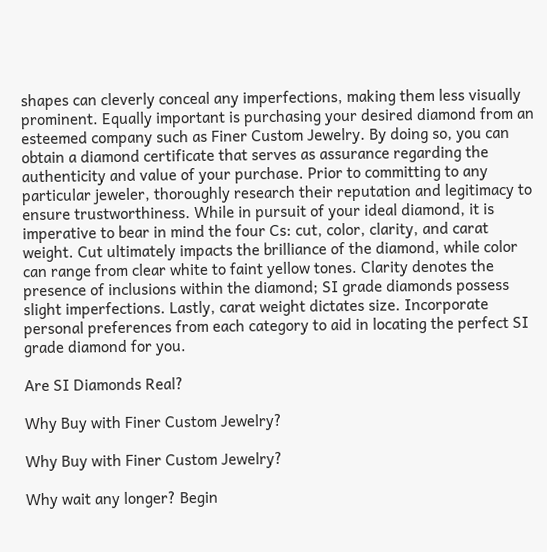shapes can cleverly conceal any imperfections, making them less visually prominent. Equally important is purchasing your desired diamond from an esteemed company such as Finer Custom Jewelry. By doing so, you can obtain a diamond certificate that serves as assurance regarding the authenticity and value of your purchase. Prior to committing to any particular jeweler, thoroughly research their reputation and legitimacy to ensure trustworthiness. While in pursuit of your ideal diamond, it is imperative to bear in mind the four Cs: cut, color, clarity, and carat weight. Cut ultimately impacts the brilliance of the diamond, while color can range from clear white to faint yellow tones. Clarity denotes the presence of inclusions within the diamond; SI grade diamonds possess slight imperfections. Lastly, carat weight dictates size. Incorporate personal preferences from each category to aid in locating the perfect SI grade diamond for you.

Are SI Diamonds Real?

Why Buy with Finer Custom Jewelry?

Why Buy with Finer Custom Jewelry?

Why wait any longer? Begin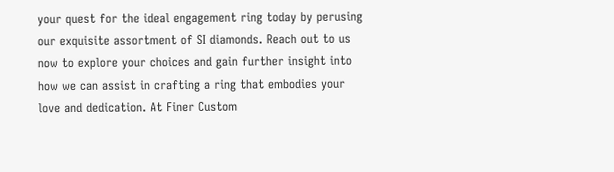your quest for the ideal engagement ring today by perusing our exquisite assortment of SI diamonds. Reach out to us now to explore your choices and gain further insight into how we can assist in crafting a ring that embodies your love and dedication. At Finer Custom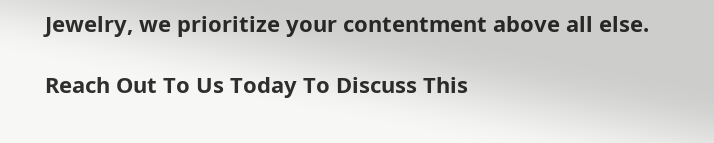Jewelry, we prioritize your contentment above all else.

Reach Out To Us Today To Discuss This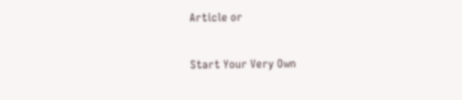Article or

Start Your Very Own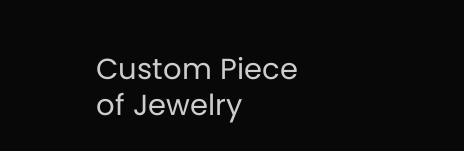Custom Piece of Jewelry